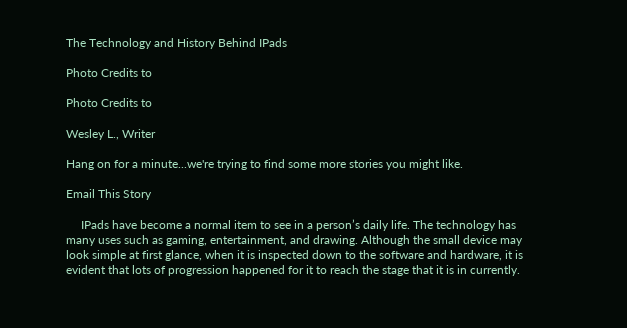The Technology and History Behind IPads

Photo Credits to

Photo Credits to

Wesley L., Writer

Hang on for a minute...we're trying to find some more stories you might like.

Email This Story

     IPads have become a normal item to see in a person’s daily life. The technology has many uses such as gaming, entertainment, and drawing. Although the small device may look simple at first glance, when it is inspected down to the software and hardware, it is evident that lots of progression happened for it to reach the stage that it is in currently.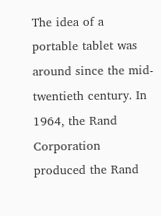The idea of a portable tablet was around since the mid-twentieth century. In 1964, the Rand Corporation produced the Rand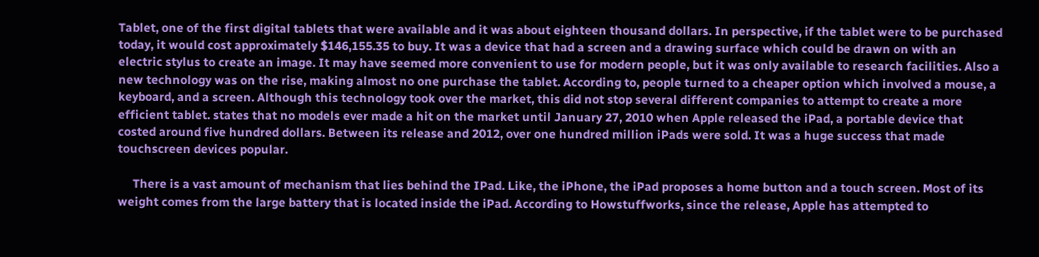Tablet, one of the first digital tablets that were available and it was about eighteen thousand dollars. In perspective, if the tablet were to be purchased today, it would cost approximately $146,155.35 to buy. It was a device that had a screen and a drawing surface which could be drawn on with an electric stylus to create an image. It may have seemed more convenient to use for modern people, but it was only available to research facilities. Also a new technology was on the rise, making almost no one purchase the tablet. According to, people turned to a cheaper option which involved a mouse, a keyboard, and a screen. Although this technology took over the market, this did not stop several different companies to attempt to create a more efficient tablet. states that no models ever made a hit on the market until January 27, 2010 when Apple released the iPad, a portable device that costed around five hundred dollars. Between its release and 2012, over one hundred million iPads were sold. It was a huge success that made touchscreen devices popular.

     There is a vast amount of mechanism that lies behind the IPad. Like, the iPhone, the iPad proposes a home button and a touch screen. Most of its weight comes from the large battery that is located inside the iPad. According to Howstuffworks, since the release, Apple has attempted to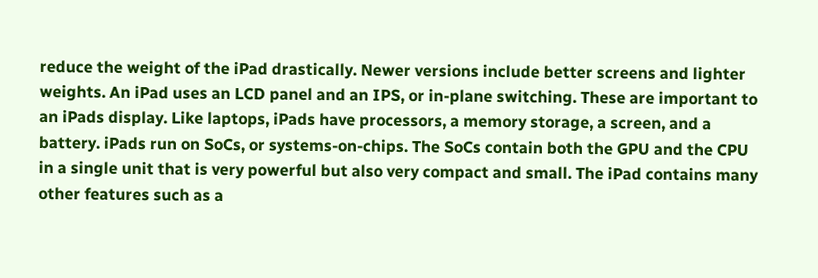reduce the weight of the iPad drastically. Newer versions include better screens and lighter weights. An iPad uses an LCD panel and an IPS, or in-plane switching. These are important to an iPads display. Like laptops, iPads have processors, a memory storage, a screen, and a battery. iPads run on SoCs, or systems-on-chips. The SoCs contain both the GPU and the CPU in a single unit that is very powerful but also very compact and small. The iPad contains many other features such as a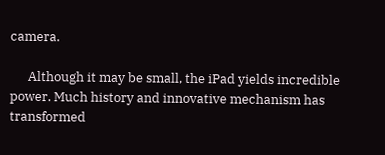camera.

      Although it may be small, the iPad yields incredible power. Much history and innovative mechanism has transformed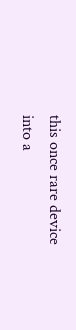this once rare device into a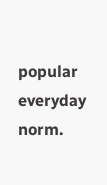popular everyday norm.